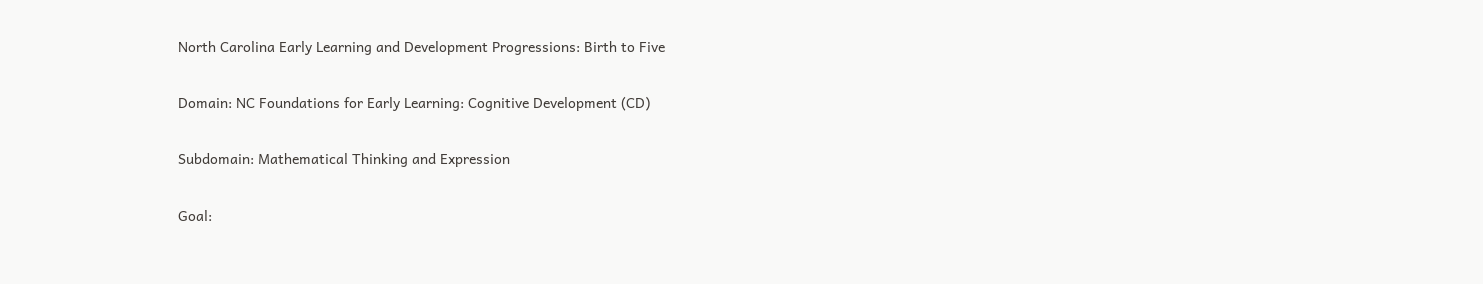North Carolina Early Learning and Development Progressions: Birth to Five

Domain: NC Foundations for Early Learning: Cognitive Development (CD)

Subdomain: Mathematical Thinking and Expression

Goal: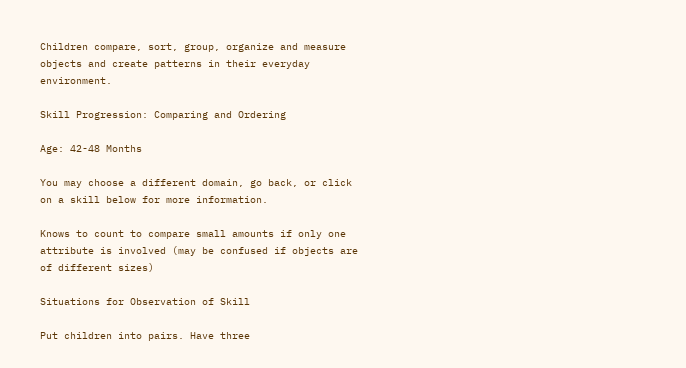Children compare, sort, group, organize and measure objects and create patterns in their everyday environment.

Skill Progression: Comparing and Ordering

Age: 42-48 Months

You may choose a different domain, go back, or click on a skill below for more information.

Knows to count to compare small amounts if only one attribute is involved (may be confused if objects are of different sizes)

Situations for Observation of Skill

Put children into pairs. Have three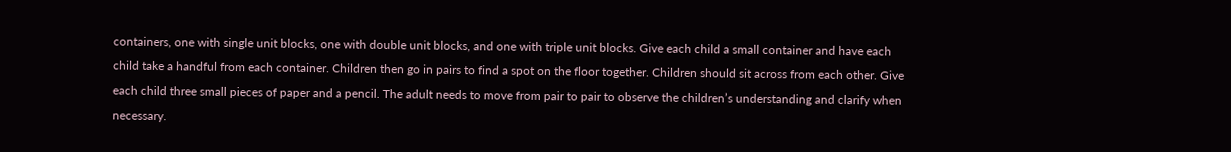containers, one with single unit blocks, one with double unit blocks, and one with triple unit blocks. Give each child a small container and have each child take a handful from each container. Children then go in pairs to find a spot on the floor together. Children should sit across from each other. Give each child three small pieces of paper and a pencil. The adult needs to move from pair to pair to observe the children’s understanding and clarify when necessary.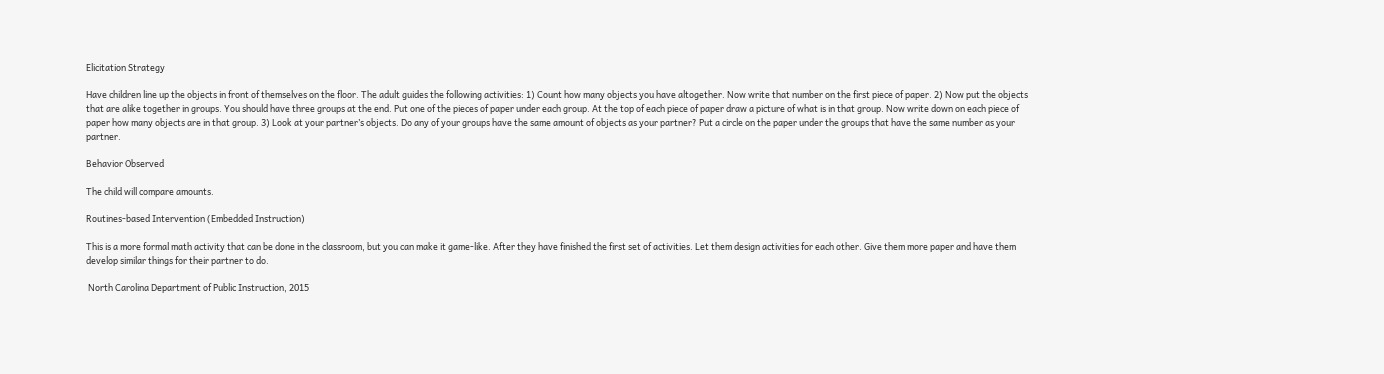Elicitation Strategy

Have children line up the objects in front of themselves on the floor. The adult guides the following activities: 1) Count how many objects you have altogether. Now write that number on the first piece of paper. 2) Now put the objects that are alike together in groups. You should have three groups at the end. Put one of the pieces of paper under each group. At the top of each piece of paper draw a picture of what is in that group. Now write down on each piece of paper how many objects are in that group. 3) Look at your partner’s objects. Do any of your groups have the same amount of objects as your partner? Put a circle on the paper under the groups that have the same number as your partner.

Behavior Observed

The child will compare amounts.

Routines-based Intervention (Embedded Instruction)

This is a more formal math activity that can be done in the classroom, but you can make it game-like. After they have finished the first set of activities. Let them design activities for each other. Give them more paper and have them develop similar things for their partner to do.

 North Carolina Department of Public Instruction, 2015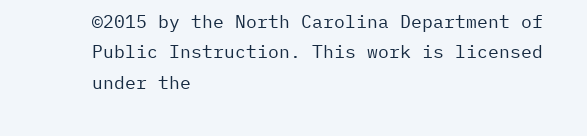©2015 by the North Carolina Department of Public Instruction. This work is licensed under the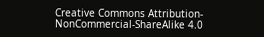Creative Commons Attribution-NonCommercial-ShareAlike 4.0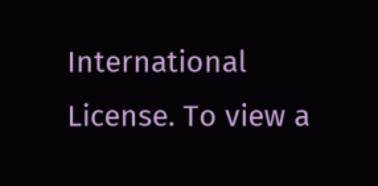International License. To view a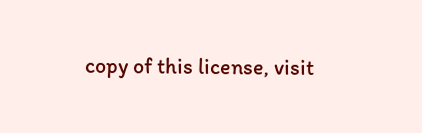copy of this license, visit